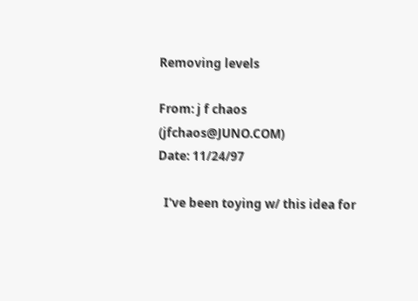Removing levels

From: j f chaos (jfchaos@JUNO.COM)
Date: 11/24/97

  I've been toying w/ this idea for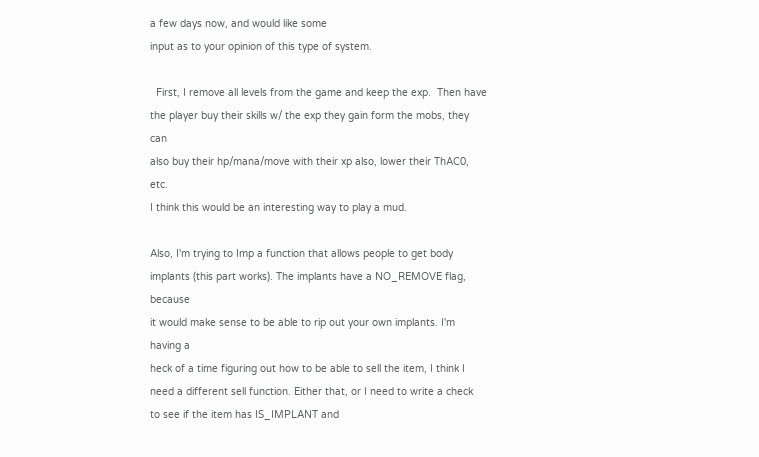a few days now, and would like some
input as to your opinion of this type of system.

  First, I remove all levels from the game and keep the exp.  Then have
the player buy their skills w/ the exp they gain form the mobs, they can
also buy their hp/mana/move with their xp also, lower their ThAC0, etc.
I think this would be an interesting way to play a mud.

Also, I'm trying to Imp a function that allows people to get body
implants (this part works). The implants have a NO_REMOVE flag, because
it would make sense to be able to rip out your own implants. I'm having a
heck of a time figuring out how to be able to sell the item, I think I
need a different sell function. Either that, or I need to write a check
to see if the item has IS_IMPLANT and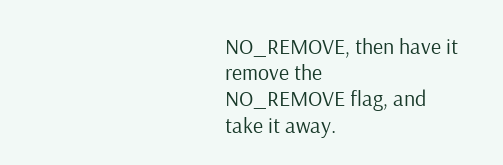NO_REMOVE, then have it remove the
NO_REMOVE flag, and take it away.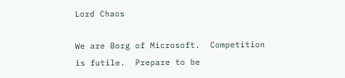Lord Chaos

We are Borg of Microsoft.  Competition is futile.  Prepare to be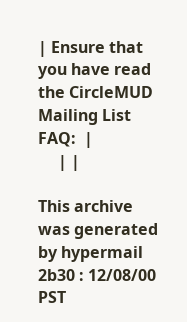| Ensure that you have read the CircleMUD Mailing List FAQ:  |
     | |

This archive was generated by hypermail 2b30 : 12/08/00 PST